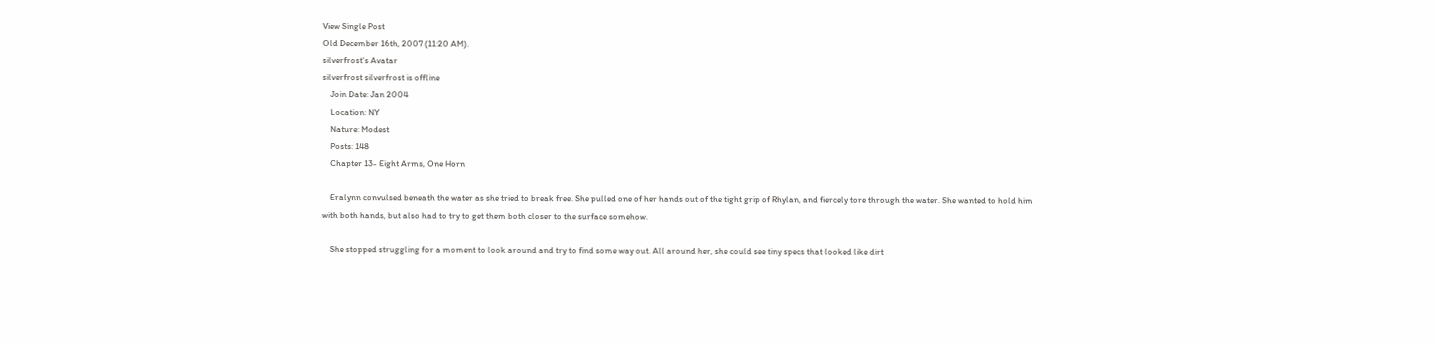View Single Post
Old December 16th, 2007 (11:20 AM).
silverfrost's Avatar
silverfrost silverfrost is offline
    Join Date: Jan 2004
    Location: NY
    Nature: Modest
    Posts: 148
    Chapter 13- Eight Arms, One Horn

    Eralynn convulsed beneath the water as she tried to break free. She pulled one of her hands out of the tight grip of Rhylan, and fiercely tore through the water. She wanted to hold him with both hands, but also had to try to get them both closer to the surface somehow.

    She stopped struggling for a moment to look around and try to find some way out. All around her, she could see tiny specs that looked like dirt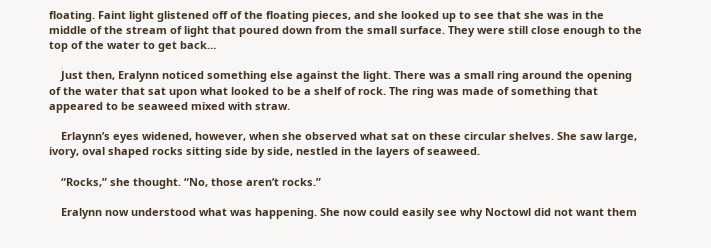floating. Faint light glistened off of the floating pieces, and she looked up to see that she was in the middle of the stream of light that poured down from the small surface. They were still close enough to the top of the water to get back…

    Just then, Eralynn noticed something else against the light. There was a small ring around the opening of the water that sat upon what looked to be a shelf of rock. The ring was made of something that appeared to be seaweed mixed with straw.

    Erlaynn’s eyes widened, however, when she observed what sat on these circular shelves. She saw large, ivory, oval shaped rocks sitting side by side, nestled in the layers of seaweed.

    “Rocks,” she thought. “No, those aren’t rocks.”

    Eralynn now understood what was happening. She now could easily see why Noctowl did not want them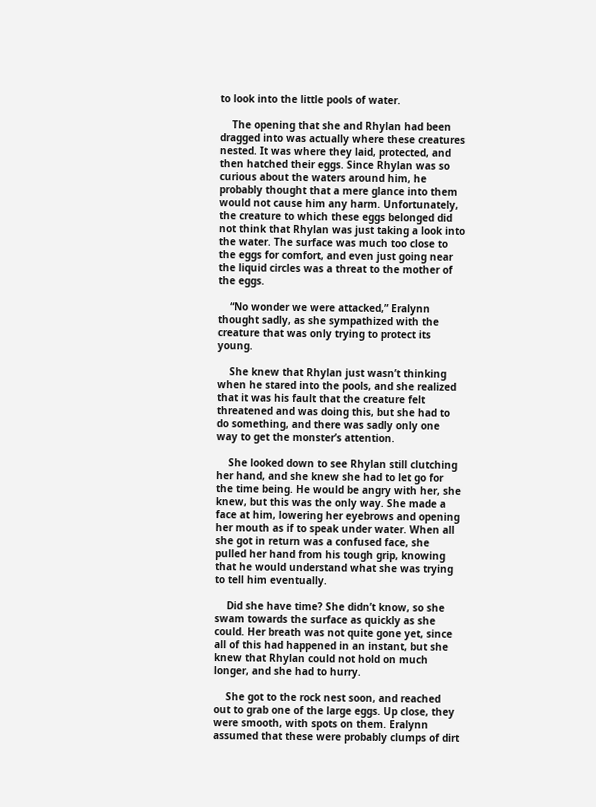to look into the little pools of water.

    The opening that she and Rhylan had been dragged into was actually where these creatures nested. It was where they laid, protected, and then hatched their eggs. Since Rhylan was so curious about the waters around him, he probably thought that a mere glance into them would not cause him any harm. Unfortunately, the creature to which these eggs belonged did not think that Rhylan was just taking a look into the water. The surface was much too close to the eggs for comfort, and even just going near the liquid circles was a threat to the mother of the eggs.

    “No wonder we were attacked,” Eralynn thought sadly, as she sympathized with the creature that was only trying to protect its young.

    She knew that Rhylan just wasn’t thinking when he stared into the pools, and she realized that it was his fault that the creature felt threatened and was doing this, but she had to do something, and there was sadly only one way to get the monster’s attention.

    She looked down to see Rhylan still clutching her hand, and she knew she had to let go for the time being. He would be angry with her, she knew, but this was the only way. She made a face at him, lowering her eyebrows and opening her mouth as if to speak under water. When all she got in return was a confused face, she pulled her hand from his tough grip, knowing that he would understand what she was trying to tell him eventually.

    Did she have time? She didn’t know, so she swam towards the surface as quickly as she could. Her breath was not quite gone yet, since all of this had happened in an instant, but she knew that Rhylan could not hold on much longer, and she had to hurry.

    She got to the rock nest soon, and reached out to grab one of the large eggs. Up close, they were smooth, with spots on them. Eralynn assumed that these were probably clumps of dirt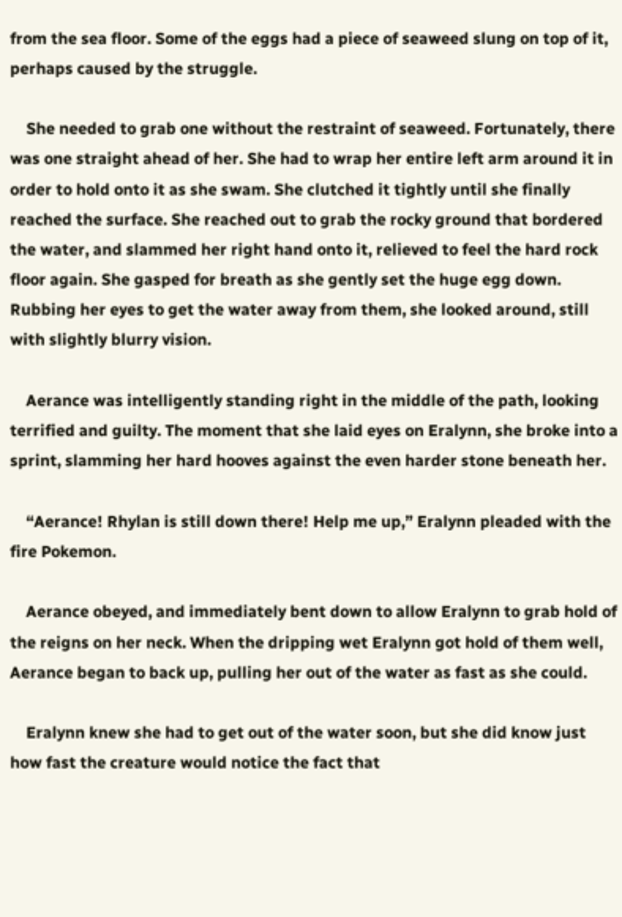from the sea floor. Some of the eggs had a piece of seaweed slung on top of it, perhaps caused by the struggle.

    She needed to grab one without the restraint of seaweed. Fortunately, there was one straight ahead of her. She had to wrap her entire left arm around it in order to hold onto it as she swam. She clutched it tightly until she finally reached the surface. She reached out to grab the rocky ground that bordered the water, and slammed her right hand onto it, relieved to feel the hard rock floor again. She gasped for breath as she gently set the huge egg down. Rubbing her eyes to get the water away from them, she looked around, still with slightly blurry vision.

    Aerance was intelligently standing right in the middle of the path, looking terrified and guilty. The moment that she laid eyes on Eralynn, she broke into a sprint, slamming her hard hooves against the even harder stone beneath her.

    “Aerance! Rhylan is still down there! Help me up,” Eralynn pleaded with the fire Pokemon.

    Aerance obeyed, and immediately bent down to allow Eralynn to grab hold of the reigns on her neck. When the dripping wet Eralynn got hold of them well, Aerance began to back up, pulling her out of the water as fast as she could.

    Eralynn knew she had to get out of the water soon, but she did know just how fast the creature would notice the fact that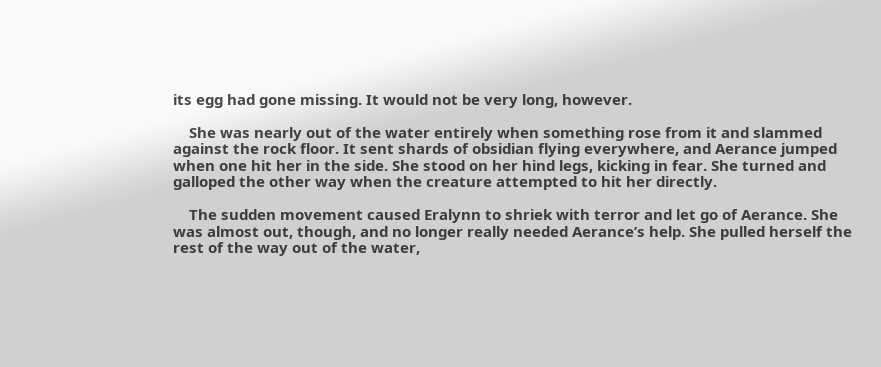its egg had gone missing. It would not be very long, however.

    She was nearly out of the water entirely when something rose from it and slammed against the rock floor. It sent shards of obsidian flying everywhere, and Aerance jumped when one hit her in the side. She stood on her hind legs, kicking in fear. She turned and galloped the other way when the creature attempted to hit her directly.

    The sudden movement caused Eralynn to shriek with terror and let go of Aerance. She was almost out, though, and no longer really needed Aerance’s help. She pulled herself the rest of the way out of the water,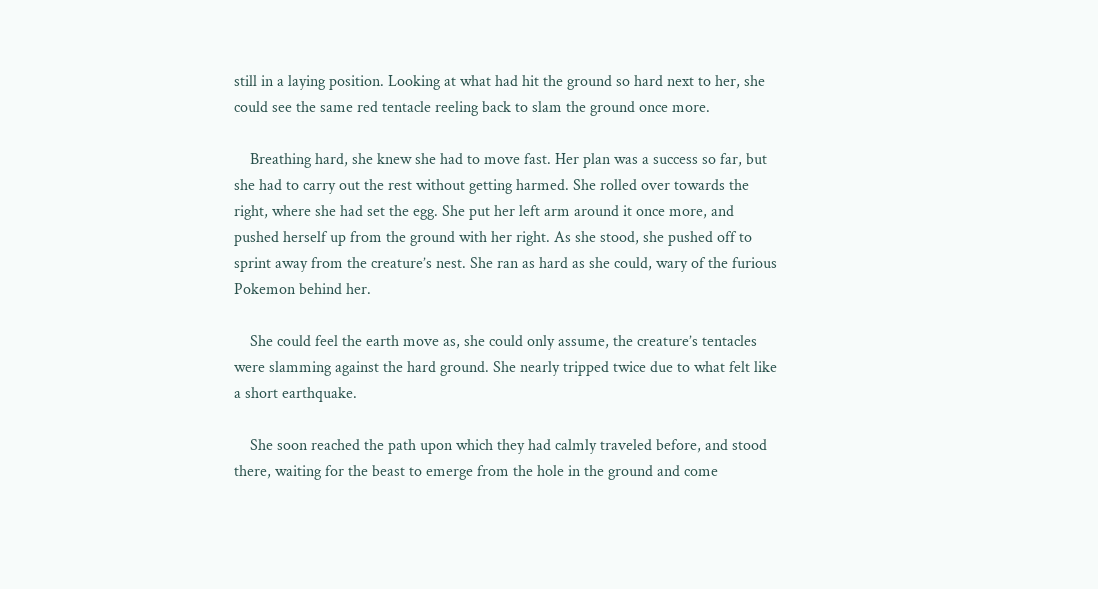still in a laying position. Looking at what had hit the ground so hard next to her, she could see the same red tentacle reeling back to slam the ground once more.

    Breathing hard, she knew she had to move fast. Her plan was a success so far, but she had to carry out the rest without getting harmed. She rolled over towards the right, where she had set the egg. She put her left arm around it once more, and pushed herself up from the ground with her right. As she stood, she pushed off to sprint away from the creature’s nest. She ran as hard as she could, wary of the furious Pokemon behind her.

    She could feel the earth move as, she could only assume, the creature’s tentacles were slamming against the hard ground. She nearly tripped twice due to what felt like a short earthquake.

    She soon reached the path upon which they had calmly traveled before, and stood there, waiting for the beast to emerge from the hole in the ground and come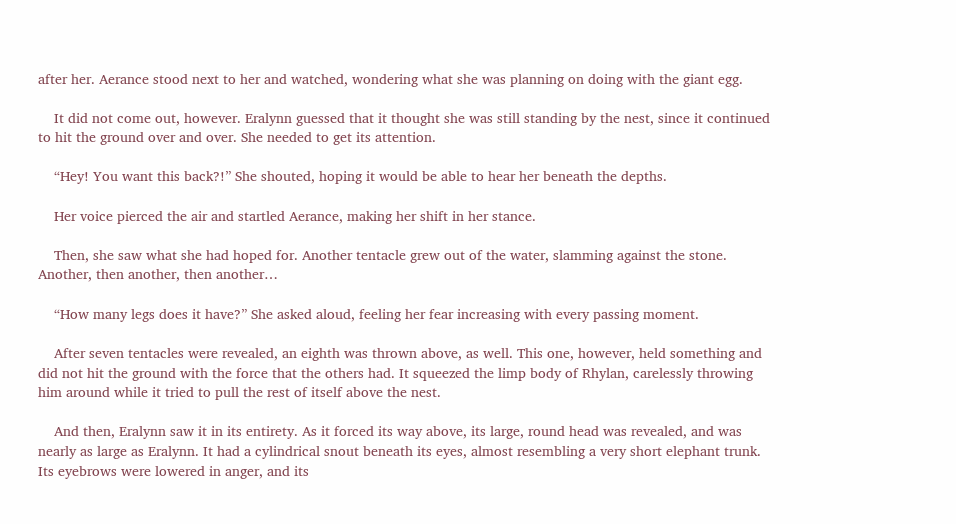after her. Aerance stood next to her and watched, wondering what she was planning on doing with the giant egg.

    It did not come out, however. Eralynn guessed that it thought she was still standing by the nest, since it continued to hit the ground over and over. She needed to get its attention.

    “Hey! You want this back?!” She shouted, hoping it would be able to hear her beneath the depths.

    Her voice pierced the air and startled Aerance, making her shift in her stance.

    Then, she saw what she had hoped for. Another tentacle grew out of the water, slamming against the stone. Another, then another, then another…

    “How many legs does it have?” She asked aloud, feeling her fear increasing with every passing moment.

    After seven tentacles were revealed, an eighth was thrown above, as well. This one, however, held something and did not hit the ground with the force that the others had. It squeezed the limp body of Rhylan, carelessly throwing him around while it tried to pull the rest of itself above the nest.

    And then, Eralynn saw it in its entirety. As it forced its way above, its large, round head was revealed, and was nearly as large as Eralynn. It had a cylindrical snout beneath its eyes, almost resembling a very short elephant trunk. Its eyebrows were lowered in anger, and its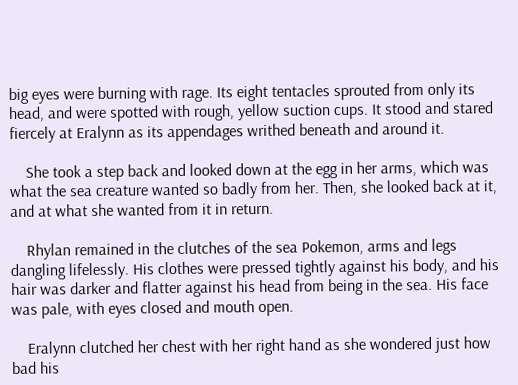big eyes were burning with rage. Its eight tentacles sprouted from only its head, and were spotted with rough, yellow suction cups. It stood and stared fiercely at Eralynn as its appendages writhed beneath and around it.

    She took a step back and looked down at the egg in her arms, which was what the sea creature wanted so badly from her. Then, she looked back at it, and at what she wanted from it in return.

    Rhylan remained in the clutches of the sea Pokemon, arms and legs dangling lifelessly. His clothes were pressed tightly against his body, and his hair was darker and flatter against his head from being in the sea. His face was pale, with eyes closed and mouth open.

    Eralynn clutched her chest with her right hand as she wondered just how bad his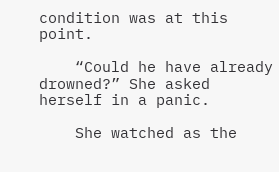condition was at this point.

    “Could he have already drowned?” She asked herself in a panic.

    She watched as the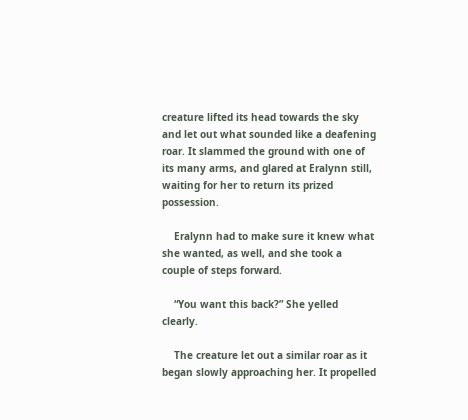creature lifted its head towards the sky and let out what sounded like a deafening roar. It slammed the ground with one of its many arms, and glared at Eralynn still, waiting for her to return its prized possession.

    Eralynn had to make sure it knew what she wanted, as well, and she took a couple of steps forward.

    “You want this back?” She yelled clearly.

    The creature let out a similar roar as it began slowly approaching her. It propelled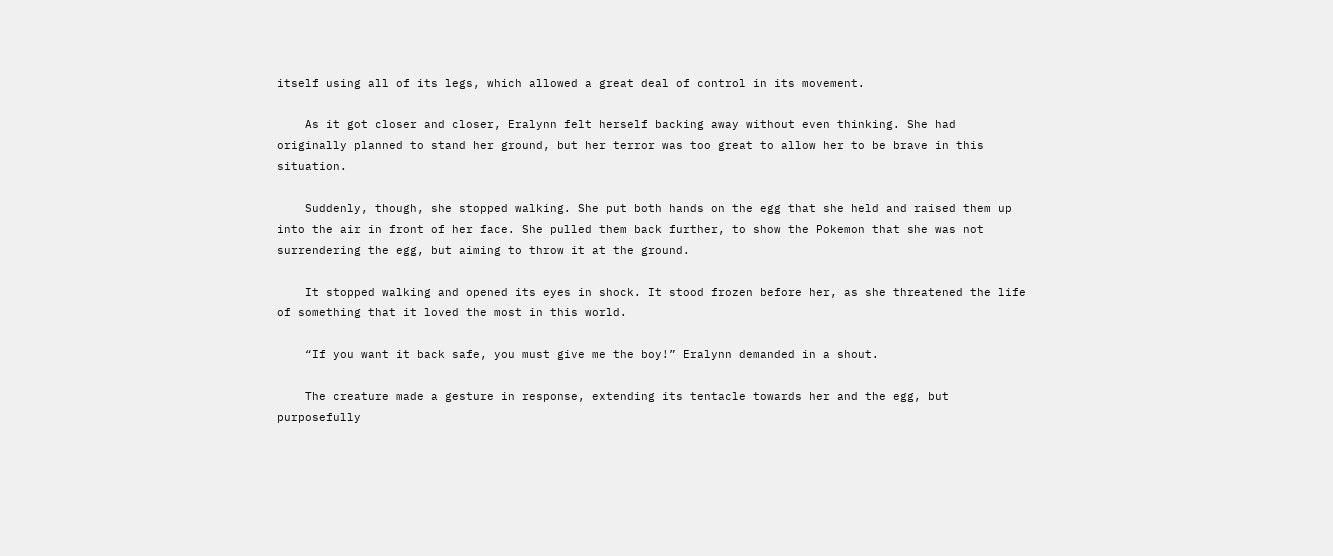itself using all of its legs, which allowed a great deal of control in its movement.

    As it got closer and closer, Eralynn felt herself backing away without even thinking. She had originally planned to stand her ground, but her terror was too great to allow her to be brave in this situation.

    Suddenly, though, she stopped walking. She put both hands on the egg that she held and raised them up into the air in front of her face. She pulled them back further, to show the Pokemon that she was not surrendering the egg, but aiming to throw it at the ground.

    It stopped walking and opened its eyes in shock. It stood frozen before her, as she threatened the life of something that it loved the most in this world.

    “If you want it back safe, you must give me the boy!” Eralynn demanded in a shout.

    The creature made a gesture in response, extending its tentacle towards her and the egg, but purposefully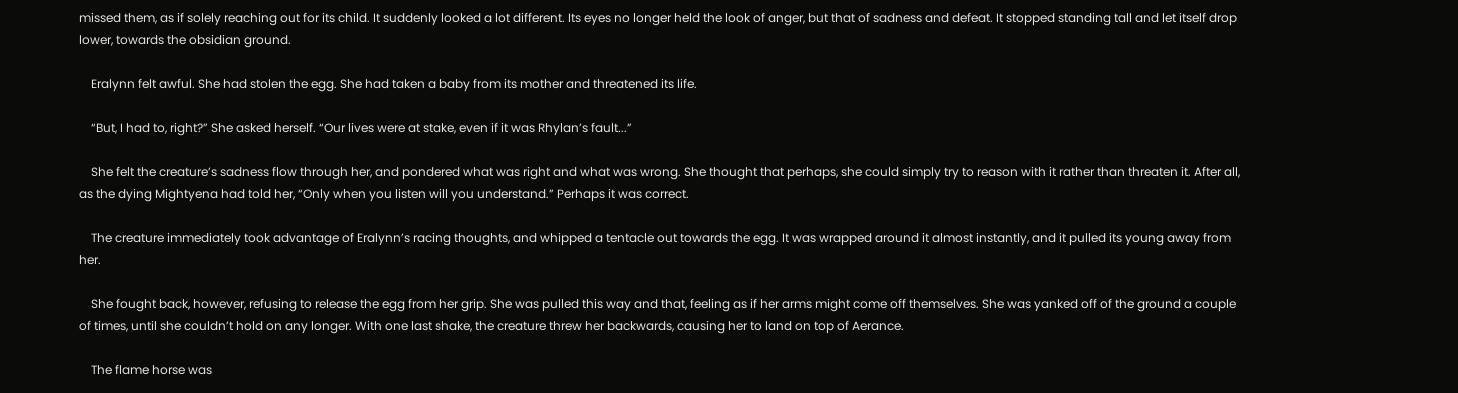missed them, as if solely reaching out for its child. It suddenly looked a lot different. Its eyes no longer held the look of anger, but that of sadness and defeat. It stopped standing tall and let itself drop lower, towards the obsidian ground.

    Eralynn felt awful. She had stolen the egg. She had taken a baby from its mother and threatened its life.

    “But, I had to, right?” She asked herself. “Our lives were at stake, even if it was Rhylan’s fault...”

    She felt the creature’s sadness flow through her, and pondered what was right and what was wrong. She thought that perhaps, she could simply try to reason with it rather than threaten it. After all, as the dying Mightyena had told her, “Only when you listen will you understand.” Perhaps it was correct.

    The creature immediately took advantage of Eralynn’s racing thoughts, and whipped a tentacle out towards the egg. It was wrapped around it almost instantly, and it pulled its young away from her.

    She fought back, however, refusing to release the egg from her grip. She was pulled this way and that, feeling as if her arms might come off themselves. She was yanked off of the ground a couple of times, until she couldn’t hold on any longer. With one last shake, the creature threw her backwards, causing her to land on top of Aerance.

    The flame horse was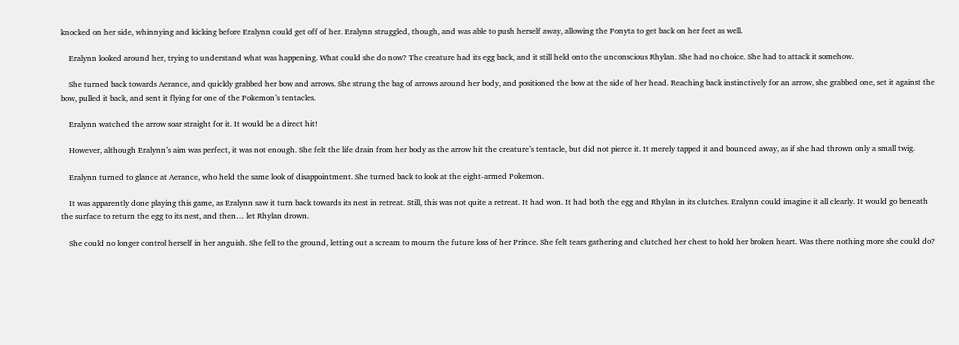knocked on her side, whinnying and kicking before Eralynn could get off of her. Eralynn struggled, though, and was able to push herself away, allowing the Ponyta to get back on her feet as well.

    Eralynn looked around her, trying to understand what was happening. What could she do now? The creature had its egg back, and it still held onto the unconscious Rhylan. She had no choice. She had to attack it somehow.

    She turned back towards Aerance, and quickly grabbed her bow and arrows. She strung the bag of arrows around her body, and positioned the bow at the side of her head. Reaching back instinctively for an arrow, she grabbed one, set it against the bow, pulled it back, and sent it flying for one of the Pokemon’s tentacles.

    Eralynn watched the arrow soar straight for it. It would be a direct hit!

    However, although Eralynn’s aim was perfect, it was not enough. She felt the life drain from her body as the arrow hit the creature’s tentacle, but did not pierce it. It merely tapped it and bounced away, as if she had thrown only a small twig.

    Eralynn turned to glance at Aerance, who held the same look of disappointment. She turned back to look at the eight-armed Pokemon.

    It was apparently done playing this game, as Eralynn saw it turn back towards its nest in retreat. Still, this was not quite a retreat. It had won. It had both the egg and Rhylan in its clutches. Eralynn could imagine it all clearly. It would go beneath the surface to return the egg to its nest, and then… let Rhylan drown.

    She could no longer control herself in her anguish. She fell to the ground, letting out a scream to mourn the future loss of her Prince. She felt tears gathering and clutched her chest to hold her broken heart. Was there nothing more she could do?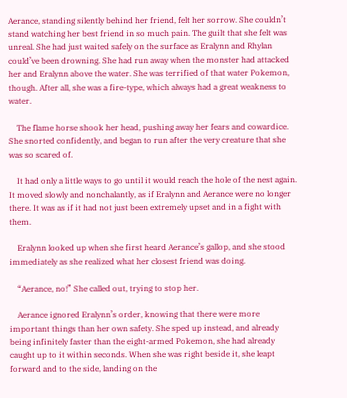Aerance, standing silently behind her friend, felt her sorrow. She couldn’t stand watching her best friend in so much pain. The guilt that she felt was unreal. She had just waited safely on the surface as Eralynn and Rhylan could’ve been drowning. She had run away when the monster had attacked her and Eralynn above the water. She was terrified of that water Pokemon, though. After all, she was a fire-type, which always had a great weakness to water.

    The flame horse shook her head, pushing away her fears and cowardice. She snorted confidently, and began to run after the very creature that she was so scared of.

    It had only a little ways to go until it would reach the hole of the nest again. It moved slowly and nonchalantly, as if Eralynn and Aerance were no longer there. It was as if it had not just been extremely upset and in a fight with them.

    Eralynn looked up when she first heard Aerance’s gallop, and she stood immediately as she realized what her closest friend was doing.

    “Aerance, no!” She called out, trying to stop her.

    Aerance ignored Eralynn’s order, knowing that there were more important things than her own safety. She sped up instead, and already being infinitely faster than the eight-armed Pokemon, she had already caught up to it within seconds. When she was right beside it, she leapt forward and to the side, landing on the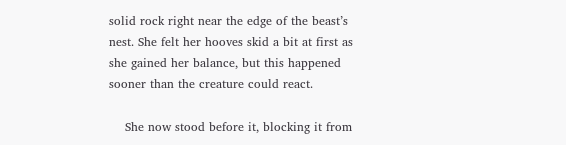solid rock right near the edge of the beast’s nest. She felt her hooves skid a bit at first as she gained her balance, but this happened sooner than the creature could react.

    She now stood before it, blocking it from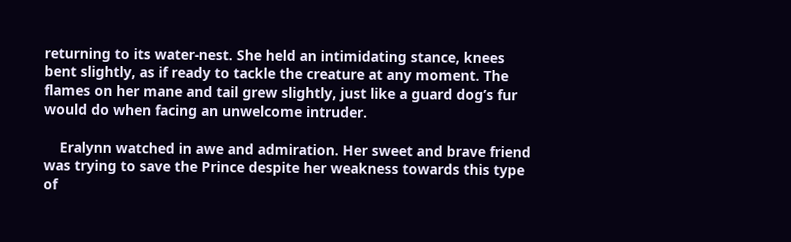returning to its water-nest. She held an intimidating stance, knees bent slightly, as if ready to tackle the creature at any moment. The flames on her mane and tail grew slightly, just like a guard dog’s fur would do when facing an unwelcome intruder.

    Eralynn watched in awe and admiration. Her sweet and brave friend was trying to save the Prince despite her weakness towards this type of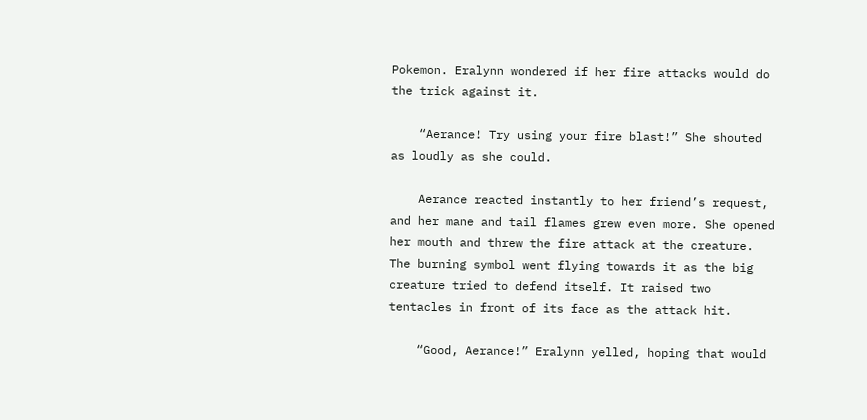Pokemon. Eralynn wondered if her fire attacks would do the trick against it.

    “Aerance! Try using your fire blast!” She shouted as loudly as she could.

    Aerance reacted instantly to her friend’s request, and her mane and tail flames grew even more. She opened her mouth and threw the fire attack at the creature. The burning symbol went flying towards it as the big creature tried to defend itself. It raised two tentacles in front of its face as the attack hit.

    “Good, Aerance!” Eralynn yelled, hoping that would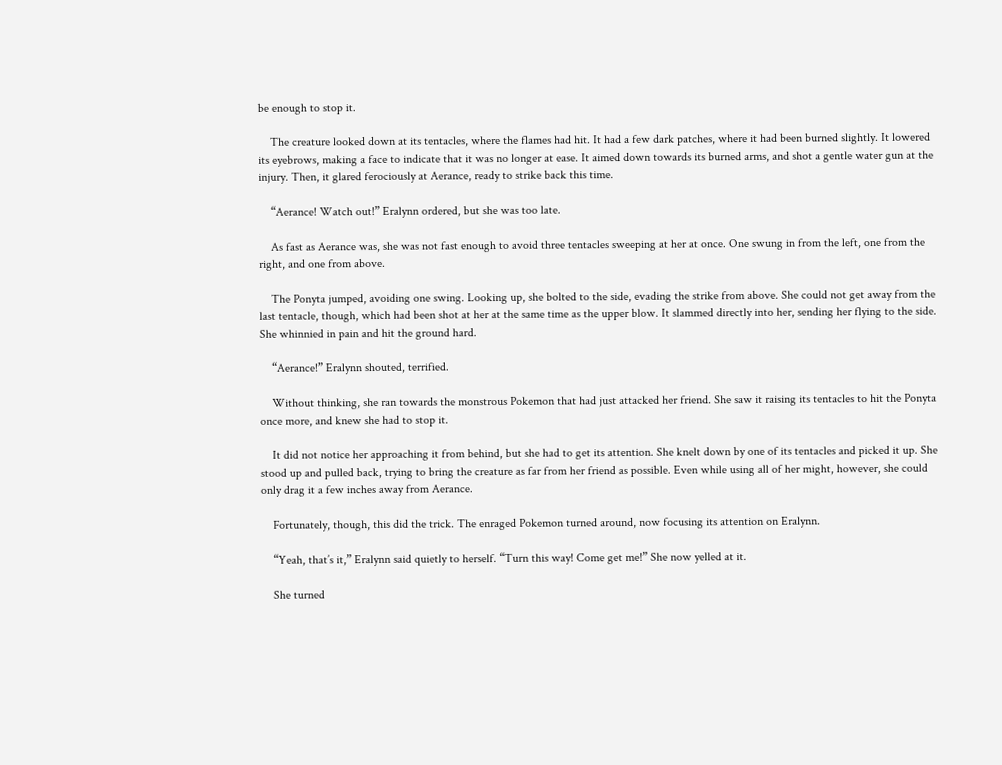be enough to stop it.

    The creature looked down at its tentacles, where the flames had hit. It had a few dark patches, where it had been burned slightly. It lowered its eyebrows, making a face to indicate that it was no longer at ease. It aimed down towards its burned arms, and shot a gentle water gun at the injury. Then, it glared ferociously at Aerance, ready to strike back this time.

    “Aerance! Watch out!” Eralynn ordered, but she was too late.

    As fast as Aerance was, she was not fast enough to avoid three tentacles sweeping at her at once. One swung in from the left, one from the right, and one from above.

    The Ponyta jumped, avoiding one swing. Looking up, she bolted to the side, evading the strike from above. She could not get away from the last tentacle, though, which had been shot at her at the same time as the upper blow. It slammed directly into her, sending her flying to the side. She whinnied in pain and hit the ground hard.

    “Aerance!” Eralynn shouted, terrified.

    Without thinking, she ran towards the monstrous Pokemon that had just attacked her friend. She saw it raising its tentacles to hit the Ponyta once more, and knew she had to stop it.

    It did not notice her approaching it from behind, but she had to get its attention. She knelt down by one of its tentacles and picked it up. She stood up and pulled back, trying to bring the creature as far from her friend as possible. Even while using all of her might, however, she could only drag it a few inches away from Aerance.

    Fortunately, though, this did the trick. The enraged Pokemon turned around, now focusing its attention on Eralynn.

    “Yeah, that’s it,” Eralynn said quietly to herself. “Turn this way! Come get me!” She now yelled at it.

    She turned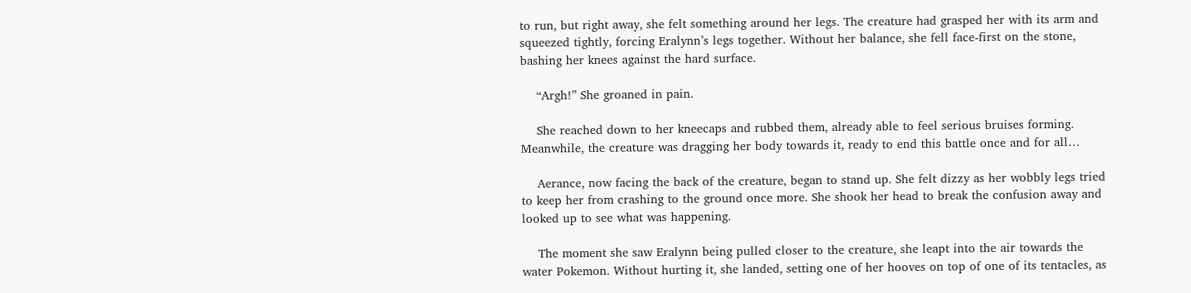to run, but right away, she felt something around her legs. The creature had grasped her with its arm and squeezed tightly, forcing Eralynn’s legs together. Without her balance, she fell face-first on the stone, bashing her knees against the hard surface.

    “Argh!” She groaned in pain.

    She reached down to her kneecaps and rubbed them, already able to feel serious bruises forming. Meanwhile, the creature was dragging her body towards it, ready to end this battle once and for all…

    Aerance, now facing the back of the creature, began to stand up. She felt dizzy as her wobbly legs tried to keep her from crashing to the ground once more. She shook her head to break the confusion away and looked up to see what was happening.

    The moment she saw Eralynn being pulled closer to the creature, she leapt into the air towards the water Pokemon. Without hurting it, she landed, setting one of her hooves on top of one of its tentacles, as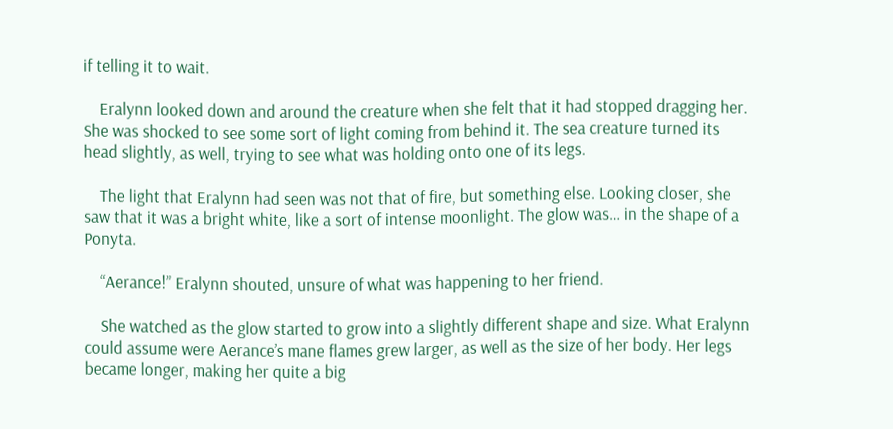if telling it to wait.

    Eralynn looked down and around the creature when she felt that it had stopped dragging her. She was shocked to see some sort of light coming from behind it. The sea creature turned its head slightly, as well, trying to see what was holding onto one of its legs.

    The light that Eralynn had seen was not that of fire, but something else. Looking closer, she saw that it was a bright white, like a sort of intense moonlight. The glow was… in the shape of a Ponyta.

    “Aerance!” Eralynn shouted, unsure of what was happening to her friend.

    She watched as the glow started to grow into a slightly different shape and size. What Eralynn could assume were Aerance’s mane flames grew larger, as well as the size of her body. Her legs became longer, making her quite a big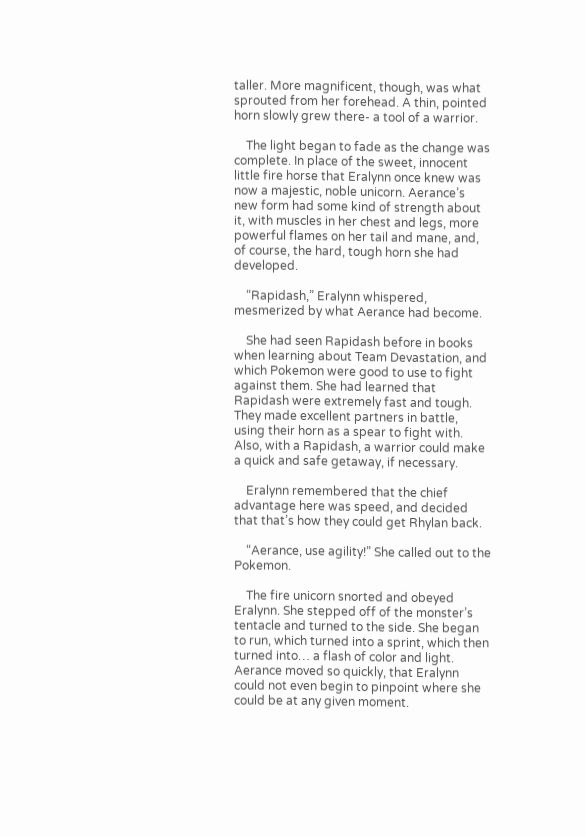taller. More magnificent, though, was what sprouted from her forehead. A thin, pointed horn slowly grew there- a tool of a warrior.

    The light began to fade as the change was complete. In place of the sweet, innocent little fire horse that Eralynn once knew was now a majestic, noble unicorn. Aerance’s new form had some kind of strength about it, with muscles in her chest and legs, more powerful flames on her tail and mane, and, of course, the hard, tough horn she had developed.

    “Rapidash,” Eralynn whispered, mesmerized by what Aerance had become.

    She had seen Rapidash before in books when learning about Team Devastation, and which Pokemon were good to use to fight against them. She had learned that Rapidash were extremely fast and tough. They made excellent partners in battle, using their horn as a spear to fight with. Also, with a Rapidash, a warrior could make a quick and safe getaway, if necessary.

    Eralynn remembered that the chief advantage here was speed, and decided that that’s how they could get Rhylan back.

    “Aerance, use agility!” She called out to the Pokemon.

    The fire unicorn snorted and obeyed Eralynn. She stepped off of the monster’s tentacle and turned to the side. She began to run, which turned into a sprint, which then turned into… a flash of color and light. Aerance moved so quickly, that Eralynn could not even begin to pinpoint where she could be at any given moment.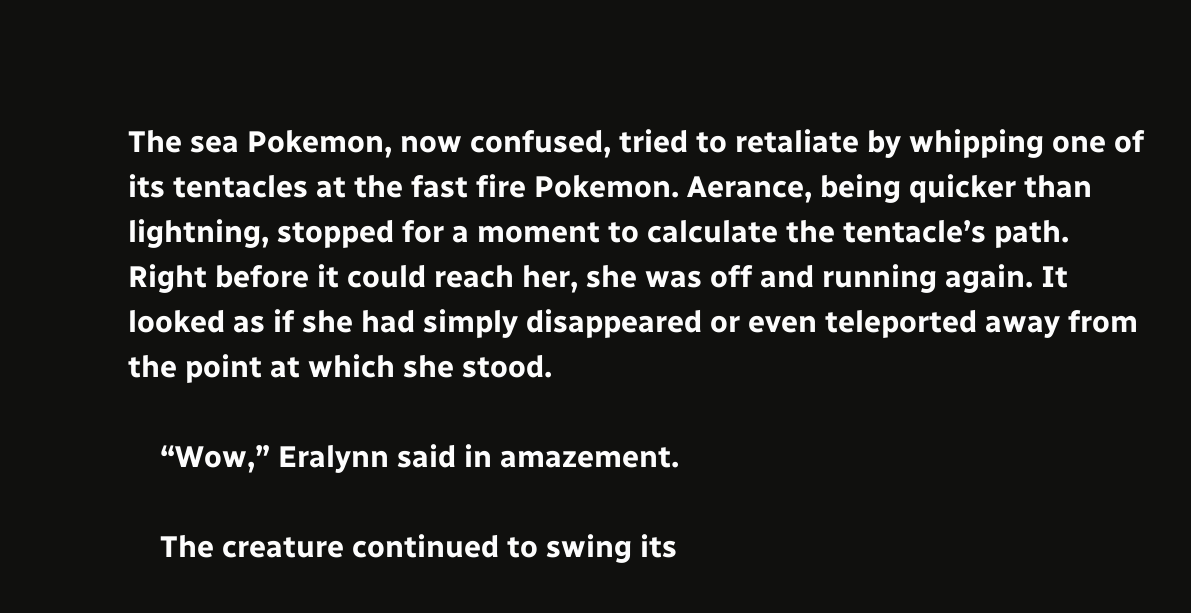The sea Pokemon, now confused, tried to retaliate by whipping one of its tentacles at the fast fire Pokemon. Aerance, being quicker than lightning, stopped for a moment to calculate the tentacle’s path. Right before it could reach her, she was off and running again. It looked as if she had simply disappeared or even teleported away from the point at which she stood.

    “Wow,” Eralynn said in amazement.

    The creature continued to swing its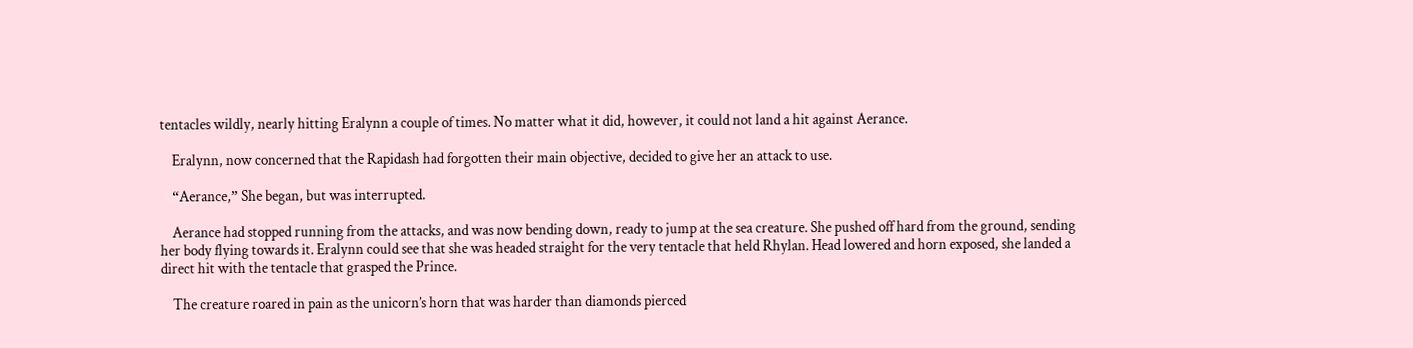tentacles wildly, nearly hitting Eralynn a couple of times. No matter what it did, however, it could not land a hit against Aerance.

    Eralynn, now concerned that the Rapidash had forgotten their main objective, decided to give her an attack to use.

    “Aerance,” She began, but was interrupted.

    Aerance had stopped running from the attacks, and was now bending down, ready to jump at the sea creature. She pushed off hard from the ground, sending her body flying towards it. Eralynn could see that she was headed straight for the very tentacle that held Rhylan. Head lowered and horn exposed, she landed a direct hit with the tentacle that grasped the Prince.

    The creature roared in pain as the unicorn’s horn that was harder than diamonds pierced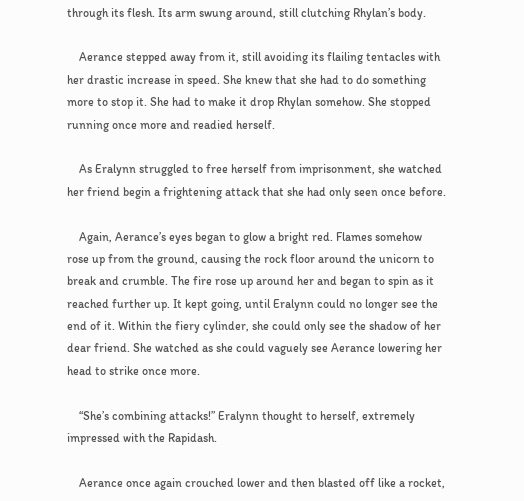through its flesh. Its arm swung around, still clutching Rhylan’s body.

    Aerance stepped away from it, still avoiding its flailing tentacles with her drastic increase in speed. She knew that she had to do something more to stop it. She had to make it drop Rhylan somehow. She stopped running once more and readied herself.

    As Eralynn struggled to free herself from imprisonment, she watched her friend begin a frightening attack that she had only seen once before.

    Again, Aerance’s eyes began to glow a bright red. Flames somehow rose up from the ground, causing the rock floor around the unicorn to break and crumble. The fire rose up around her and began to spin as it reached further up. It kept going, until Eralynn could no longer see the end of it. Within the fiery cylinder, she could only see the shadow of her dear friend. She watched as she could vaguely see Aerance lowering her head to strike once more.

    “She’s combining attacks!” Eralynn thought to herself, extremely impressed with the Rapidash.

    Aerance once again crouched lower and then blasted off like a rocket,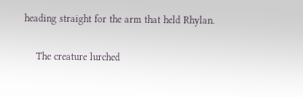heading straight for the arm that held Rhylan.

    The creature lurched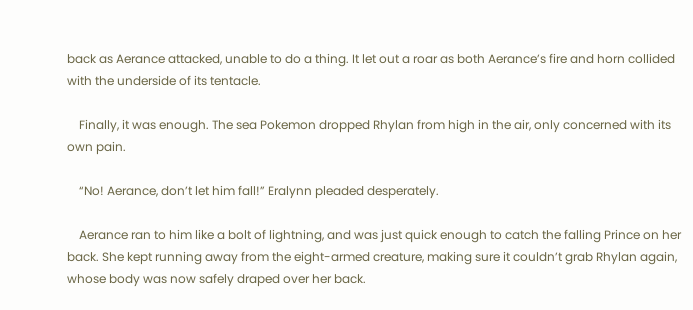back as Aerance attacked, unable to do a thing. It let out a roar as both Aerance’s fire and horn collided with the underside of its tentacle.

    Finally, it was enough. The sea Pokemon dropped Rhylan from high in the air, only concerned with its own pain.

    “No! Aerance, don’t let him fall!” Eralynn pleaded desperately.

    Aerance ran to him like a bolt of lightning, and was just quick enough to catch the falling Prince on her back. She kept running away from the eight-armed creature, making sure it couldn’t grab Rhylan again, whose body was now safely draped over her back.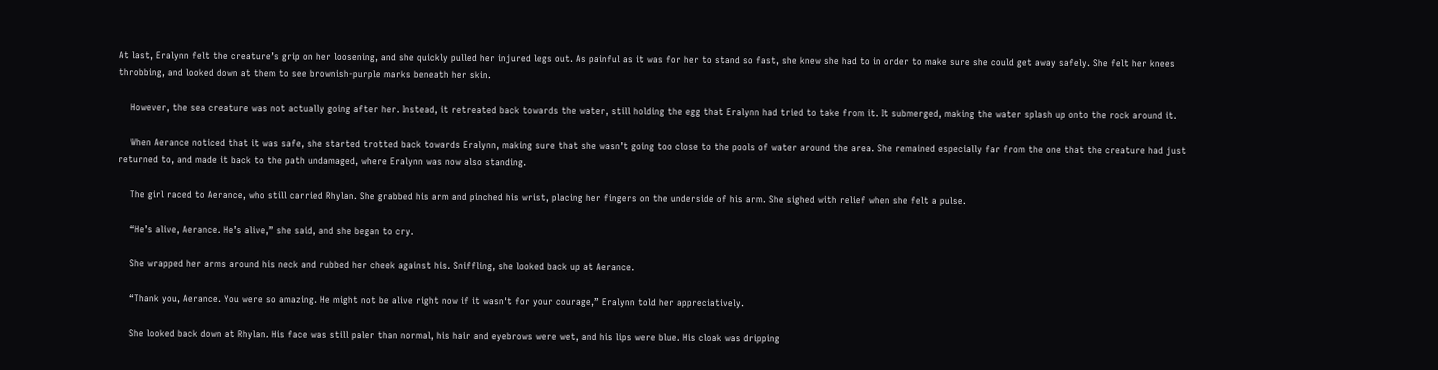At last, Eralynn felt the creature’s grip on her loosening, and she quickly pulled her injured legs out. As painful as it was for her to stand so fast, she knew she had to in order to make sure she could get away safely. She felt her knees throbbing, and looked down at them to see brownish-purple marks beneath her skin.

    However, the sea creature was not actually going after her. Instead, it retreated back towards the water, still holding the egg that Eralynn had tried to take from it. It submerged, making the water splash up onto the rock around it.

    When Aerance noticed that it was safe, she started trotted back towards Eralynn, making sure that she wasn’t going too close to the pools of water around the area. She remained especially far from the one that the creature had just returned to, and made it back to the path undamaged, where Eralynn was now also standing.

    The girl raced to Aerance, who still carried Rhylan. She grabbed his arm and pinched his wrist, placing her fingers on the underside of his arm. She sighed with relief when she felt a pulse.

    “He’s alive, Aerance. He’s alive,” she said, and she began to cry.

    She wrapped her arms around his neck and rubbed her cheek against his. Sniffling, she looked back up at Aerance.

    “Thank you, Aerance. You were so amazing. He might not be alive right now if it wasn't for your courage,” Eralynn told her appreciatively.

    She looked back down at Rhylan. His face was still paler than normal, his hair and eyebrows were wet, and his lips were blue. His cloak was dripping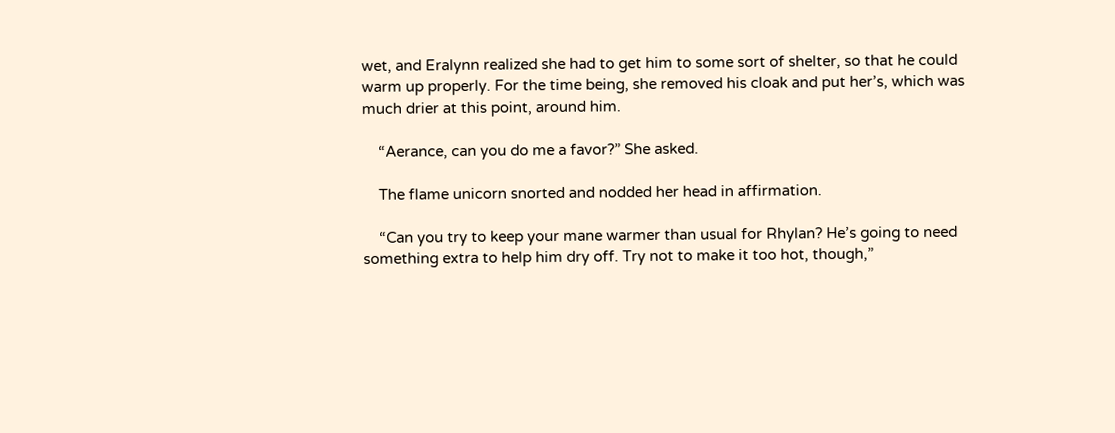wet, and Eralynn realized she had to get him to some sort of shelter, so that he could warm up properly. For the time being, she removed his cloak and put her’s, which was much drier at this point, around him.

    “Aerance, can you do me a favor?” She asked.

    The flame unicorn snorted and nodded her head in affirmation.

    “Can you try to keep your mane warmer than usual for Rhylan? He’s going to need something extra to help him dry off. Try not to make it too hot, though,”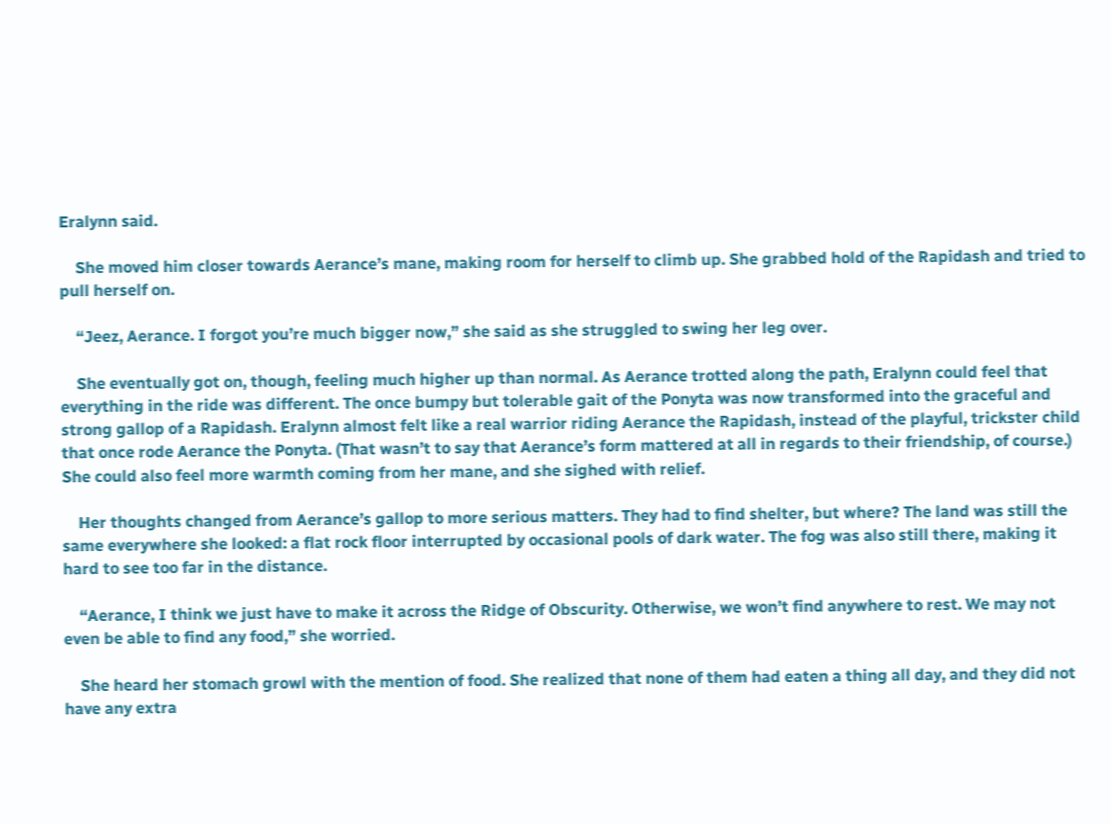Eralynn said.

    She moved him closer towards Aerance’s mane, making room for herself to climb up. She grabbed hold of the Rapidash and tried to pull herself on.

    “Jeez, Aerance. I forgot you’re much bigger now,” she said as she struggled to swing her leg over.

    She eventually got on, though, feeling much higher up than normal. As Aerance trotted along the path, Eralynn could feel that everything in the ride was different. The once bumpy but tolerable gait of the Ponyta was now transformed into the graceful and strong gallop of a Rapidash. Eralynn almost felt like a real warrior riding Aerance the Rapidash, instead of the playful, trickster child that once rode Aerance the Ponyta. (That wasn’t to say that Aerance’s form mattered at all in regards to their friendship, of course.) She could also feel more warmth coming from her mane, and she sighed with relief.

    Her thoughts changed from Aerance’s gallop to more serious matters. They had to find shelter, but where? The land was still the same everywhere she looked: a flat rock floor interrupted by occasional pools of dark water. The fog was also still there, making it hard to see too far in the distance.

    “Aerance, I think we just have to make it across the Ridge of Obscurity. Otherwise, we won’t find anywhere to rest. We may not even be able to find any food,” she worried.

    She heard her stomach growl with the mention of food. She realized that none of them had eaten a thing all day, and they did not have any extra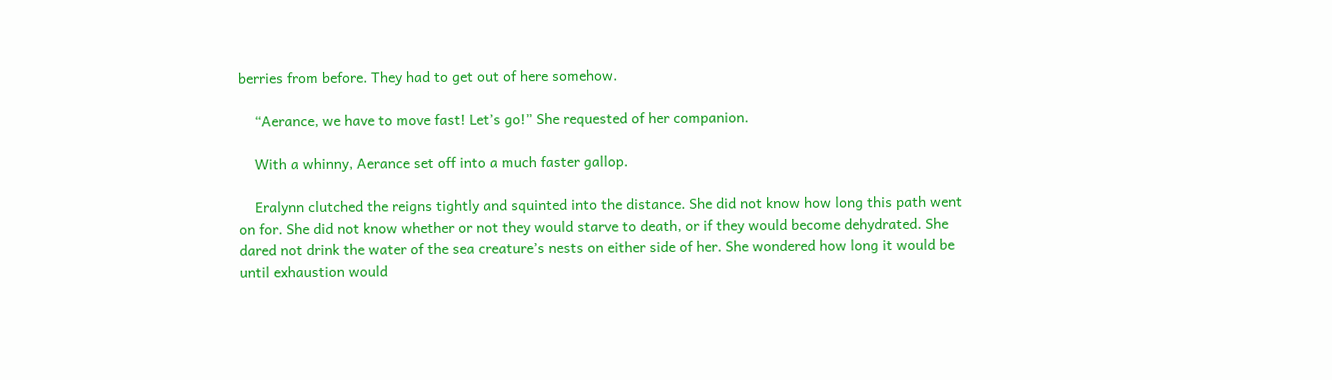berries from before. They had to get out of here somehow.

    “Aerance, we have to move fast! Let’s go!” She requested of her companion.

    With a whinny, Aerance set off into a much faster gallop.

    Eralynn clutched the reigns tightly and squinted into the distance. She did not know how long this path went on for. She did not know whether or not they would starve to death, or if they would become dehydrated. She dared not drink the water of the sea creature’s nests on either side of her. She wondered how long it would be until exhaustion would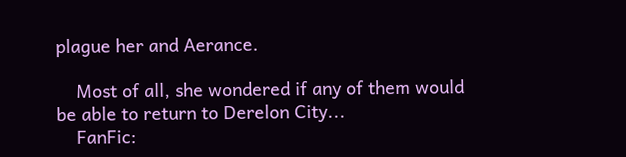plague her and Aerance.

    Most of all, she wondered if any of them would be able to return to Derelon City...
    FanFic: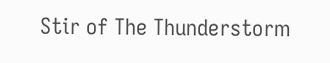Stir of The Thunderstorm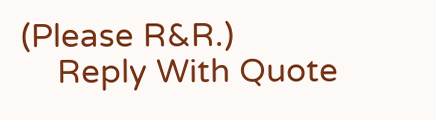(Please R&R.)
    Reply With Quote